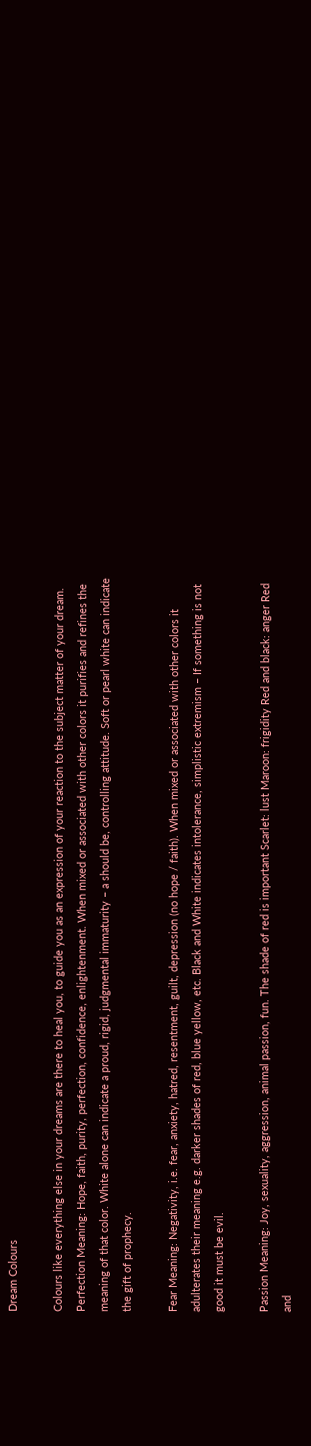Dream Colours

Colours like everything else in your dreams are there to heal you, to guide you as an expression of your reaction to the subject matter of your dream.
Perfection Meaning: Hope, faith, purity, perfection, confidence, enlightenment. When mixed or associated with other colors it purifies and refines the meaning of that color. White alone can indicate a proud, rigid, judgmental immaturity – a should be, controlling attitude. Soft or pearl white can indicate the gift of prophecy.

Fear Meaning: Negativity, i.e. fear, anxiety, hatred, resentment, guilt, depression (no hope / faith). When mixed or associated with other colors it adulterates their meaning e.g. darker shades of red, blue yellow, etc. Black and White indicates intolerance, simplistic extremism – If something is not good it must be evil.

Passion Meaning: Joy, sexuality, aggression, animal passion, fun. The shade of red is important Scarlet: lust Maroon: frigidity Red and black: anger Red and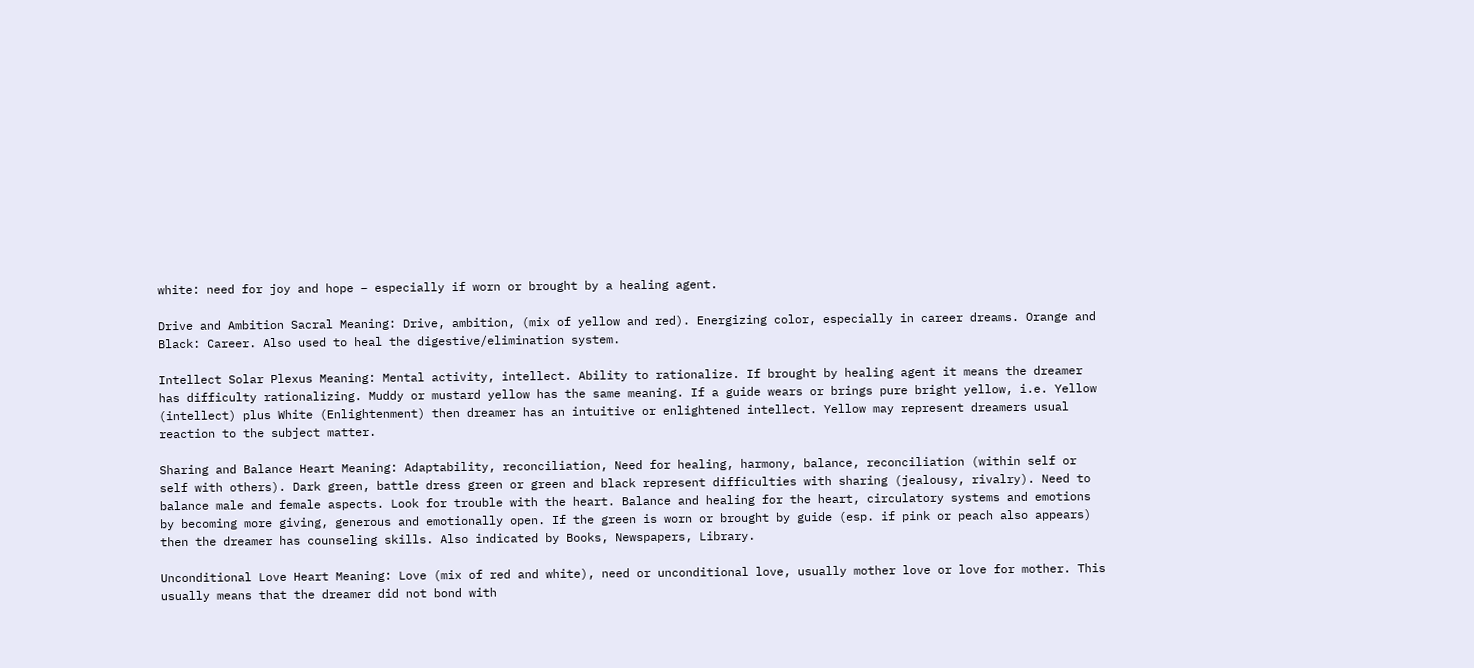white: need for joy and hope – especially if worn or brought by a healing agent.

Drive and Ambition Sacral Meaning: Drive, ambition, (mix of yellow and red). Energizing color, especially in career dreams. Orange and Black: Career. Also used to heal the digestive/elimination system.

Intellect Solar Plexus Meaning: Mental activity, intellect. Ability to rationalize. If brought by healing agent it means the dreamer has difficulty rationalizing. Muddy or mustard yellow has the same meaning. If a guide wears or brings pure bright yellow, i.e. Yellow (intellect) plus White (Enlightenment) then dreamer has an intuitive or enlightened intellect. Yellow may represent dreamers usual reaction to the subject matter.

Sharing and Balance Heart Meaning: Adaptability, reconciliation, Need for healing, harmony, balance, reconciliation (within self or self with others). Dark green, battle dress green or green and black represent difficulties with sharing (jealousy, rivalry). Need to balance male and female aspects. Look for trouble with the heart. Balance and healing for the heart, circulatory systems and emotions by becoming more giving, generous and emotionally open. If the green is worn or brought by guide (esp. if pink or peach also appears) then the dreamer has counseling skills. Also indicated by Books, Newspapers, Library.

Unconditional Love Heart Meaning: Love (mix of red and white), need or unconditional love, usually mother love or love for mother. This usually means that the dreamer did not bond with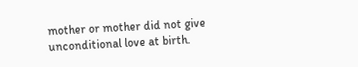mother or mother did not give unconditional love at birth.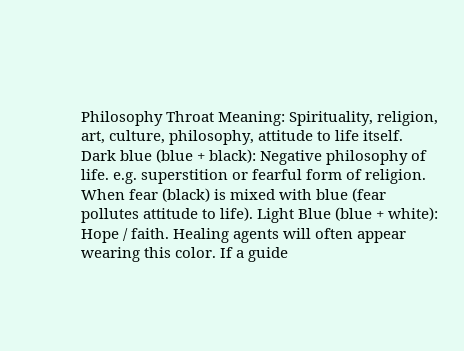Philosophy Throat Meaning: Spirituality, religion, art, culture, philosophy, attitude to life itself. Dark blue (blue + black): Negative philosophy of life. e.g. superstition or fearful form of religion. When fear (black) is mixed with blue (fear pollutes attitude to life). Light Blue (blue + white): Hope / faith. Healing agents will often appear wearing this color. If a guide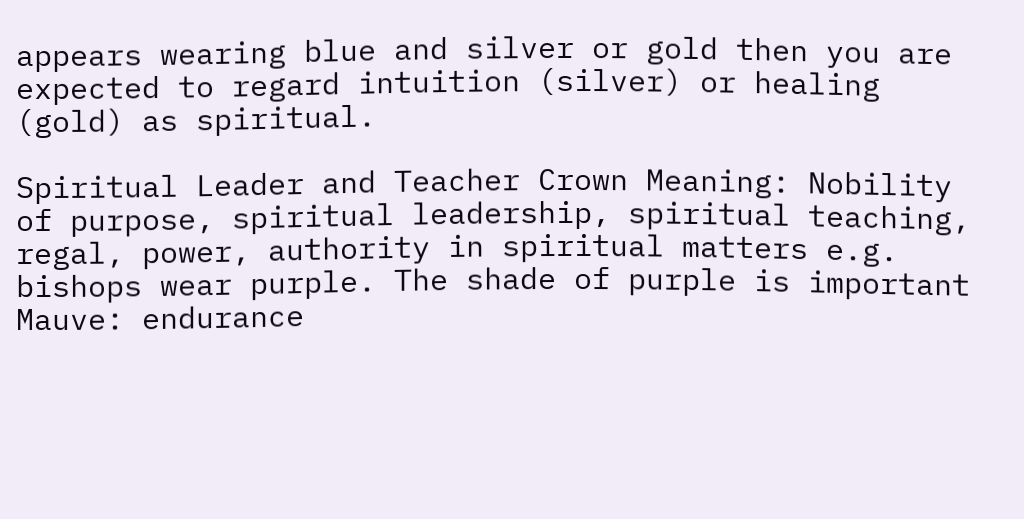appears wearing blue and silver or gold then you are expected to regard intuition (silver) or healing (gold) as spiritual.

Spiritual Leader and Teacher Crown Meaning: Nobility of purpose, spiritual leadership, spiritual teaching, regal, power, authority in spiritual matters e.g. bishops wear purple. The shade of purple is important Mauve: endurance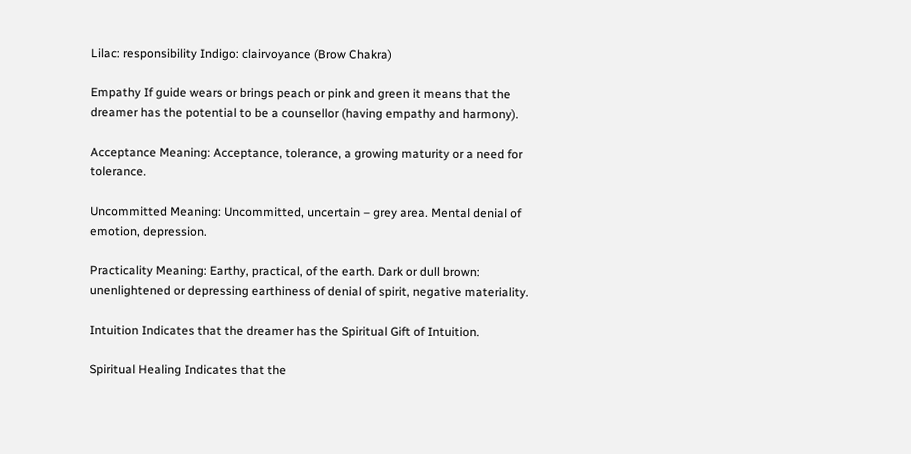Lilac: responsibility Indigo: clairvoyance (Brow Chakra)

Empathy If guide wears or brings peach or pink and green it means that the dreamer has the potential to be a counsellor (having empathy and harmony).

Acceptance Meaning: Acceptance, tolerance, a growing maturity or a need for tolerance.

Uncommitted Meaning: Uncommitted, uncertain – grey area. Mental denial of emotion, depression.

Practicality Meaning: Earthy, practical, of the earth. Dark or dull brown: unenlightened or depressing earthiness of denial of spirit, negative materiality.

Intuition Indicates that the dreamer has the Spiritual Gift of Intuition.

Spiritual Healing Indicates that the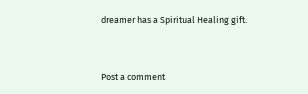dreamer has a Spiritual Healing gift.


Post a comment